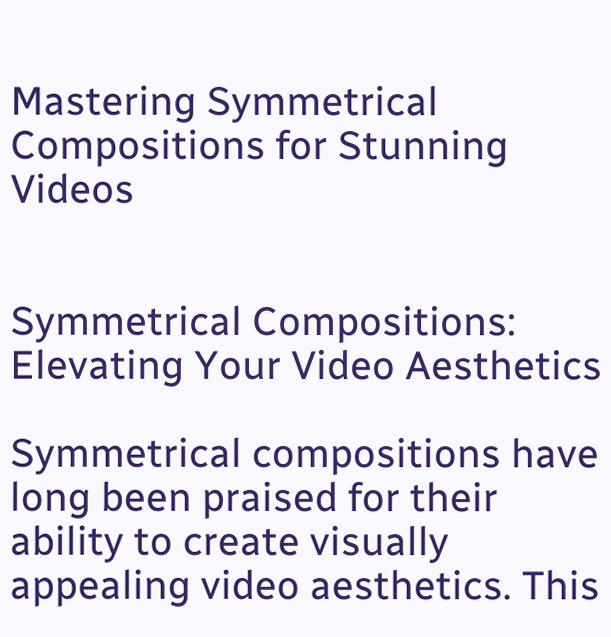Mastering Symmetrical Compositions for Stunning Videos


Symmetrical Compositions: Elevating Your Video Aesthetics

Symmetrical compositions have long been praised for their ability to create visually appealing video aesthetics. This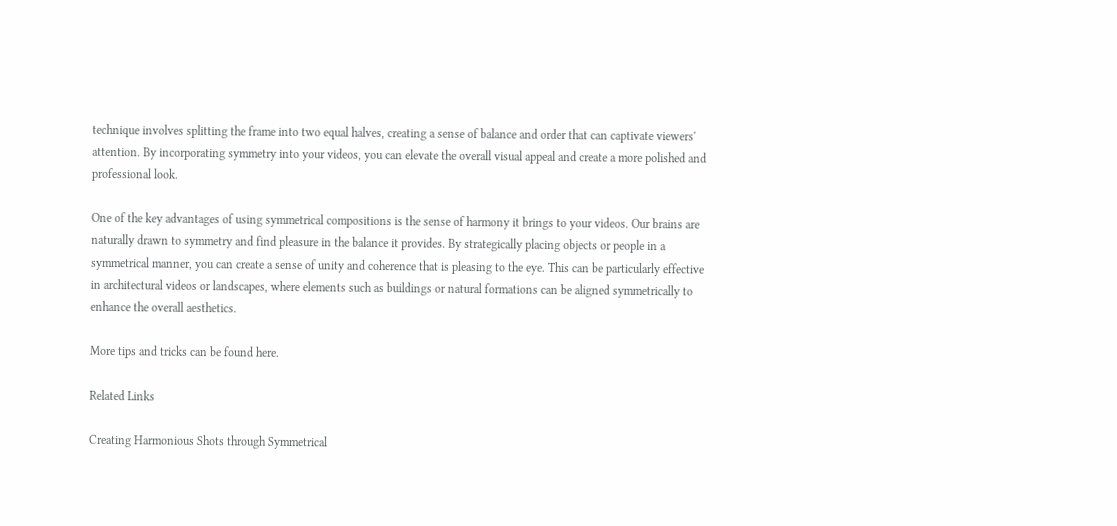technique involves splitting the frame into two equal halves, creating a sense of balance and order that can captivate viewers' attention. By incorporating symmetry into your videos, you can elevate the overall visual appeal and create a more polished and professional look.

One of the key advantages of using symmetrical compositions is the sense of harmony it brings to your videos. Our brains are naturally drawn to symmetry and find pleasure in the balance it provides. By strategically placing objects or people in a symmetrical manner, you can create a sense of unity and coherence that is pleasing to the eye. This can be particularly effective in architectural videos or landscapes, where elements such as buildings or natural formations can be aligned symmetrically to enhance the overall aesthetics.

More tips and tricks can be found here.

Related Links

Creating Harmonious Shots through Symmetrical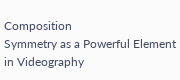Composition
Symmetry as a Powerful Element in Videography